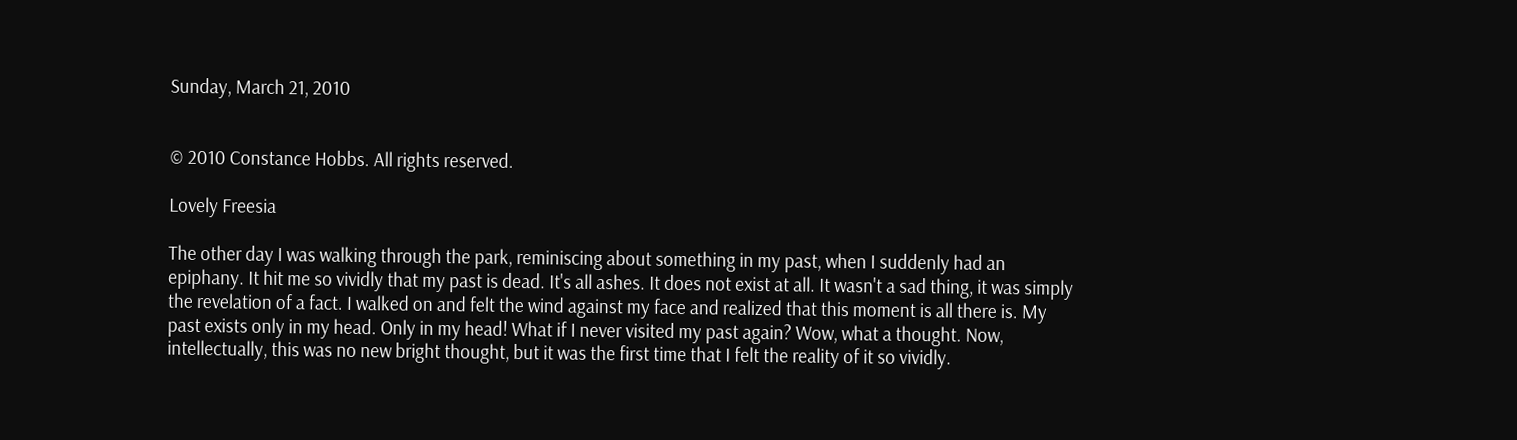Sunday, March 21, 2010


© 2010 Constance Hobbs. All rights reserved.

Lovely Freesia

The other day I was walking through the park, reminiscing about something in my past, when I suddenly had an epiphany. It hit me so vividly that my past is dead. It's all ashes. It does not exist at all. It wasn't a sad thing, it was simply the revelation of a fact. I walked on and felt the wind against my face and realized that this moment is all there is. My past exists only in my head. Only in my head! What if I never visited my past again? Wow, what a thought. Now, intellectually, this was no new bright thought, but it was the first time that I felt the reality of it so vividly.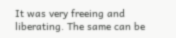It was very freeing and liberating. The same can be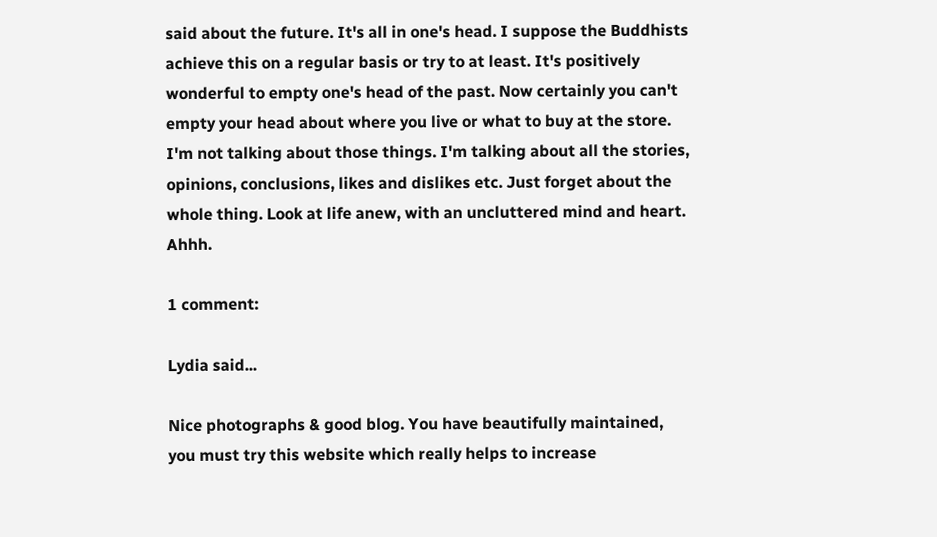said about the future. It's all in one's head. I suppose the Buddhists achieve this on a regular basis or try to at least. It's positively wonderful to empty one's head of the past. Now certainly you can't empty your head about where you live or what to buy at the store. I'm not talking about those things. I'm talking about all the stories, opinions, conclusions, likes and dislikes etc. Just forget about the whole thing. Look at life anew, with an uncluttered mind and heart. Ahhh.

1 comment:

Lydia said...

Nice photographs & good blog. You have beautifully maintained, you must try this website which really helps to increase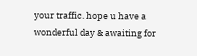your traffic. hope u have a wonderful day & awaiting for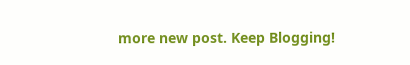more new post. Keep Blogging!